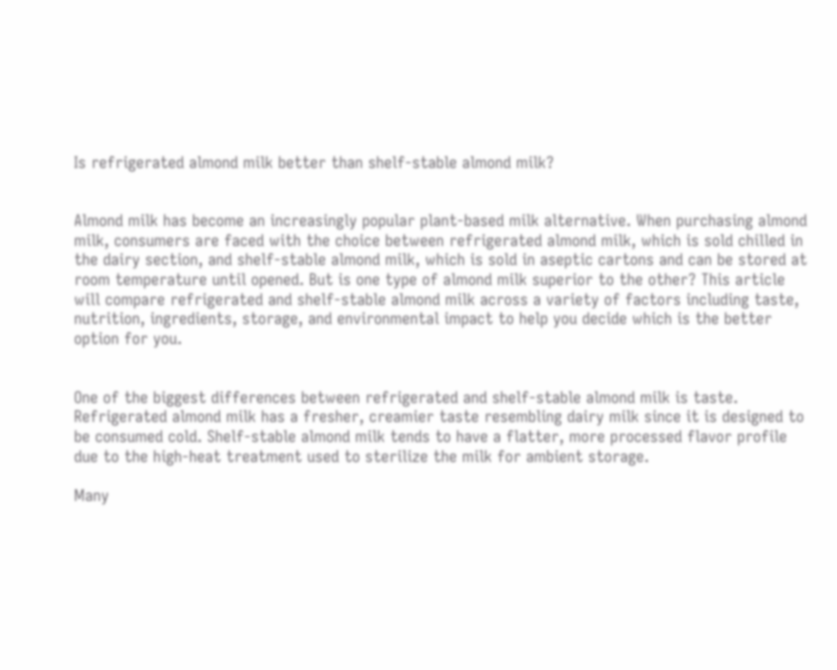Is refrigerated almond milk better than shelf-stable almond milk?


Almond milk has become an increasingly popular plant-based milk alternative. When purchasing almond milk, consumers are faced with the choice between refrigerated almond milk, which is sold chilled in the dairy section, and shelf-stable almond milk, which is sold in aseptic cartons and can be stored at room temperature until opened. But is one type of almond milk superior to the other? This article will compare refrigerated and shelf-stable almond milk across a variety of factors including taste, nutrition, ingredients, storage, and environmental impact to help you decide which is the better option for you.


One of the biggest differences between refrigerated and shelf-stable almond milk is taste. Refrigerated almond milk has a fresher, creamier taste resembling dairy milk since it is designed to be consumed cold. Shelf-stable almond milk tends to have a flatter, more processed flavor profile due to the high-heat treatment used to sterilize the milk for ambient storage.

Many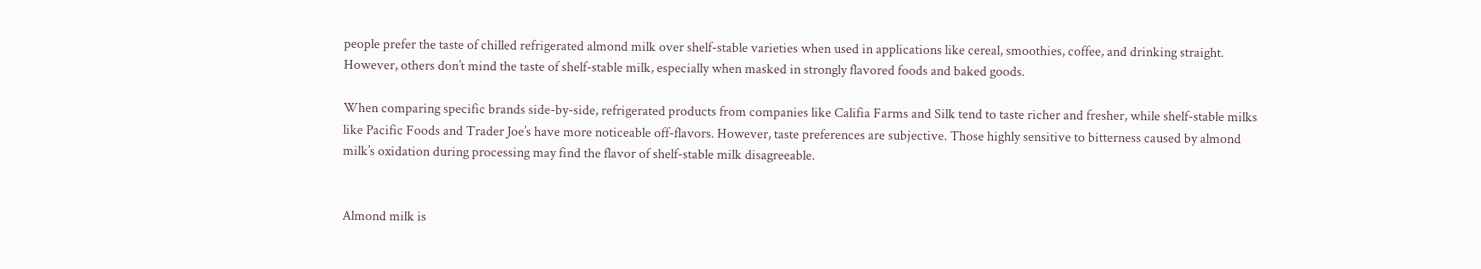people prefer the taste of chilled refrigerated almond milk over shelf-stable varieties when used in applications like cereal, smoothies, coffee, and drinking straight. However, others don’t mind the taste of shelf-stable milk, especially when masked in strongly flavored foods and baked goods.

When comparing specific brands side-by-side, refrigerated products from companies like Califia Farms and Silk tend to taste richer and fresher, while shelf-stable milks like Pacific Foods and Trader Joe’s have more noticeable off-flavors. However, taste preferences are subjective. Those highly sensitive to bitterness caused by almond milk’s oxidation during processing may find the flavor of shelf-stable milk disagreeable.


Almond milk is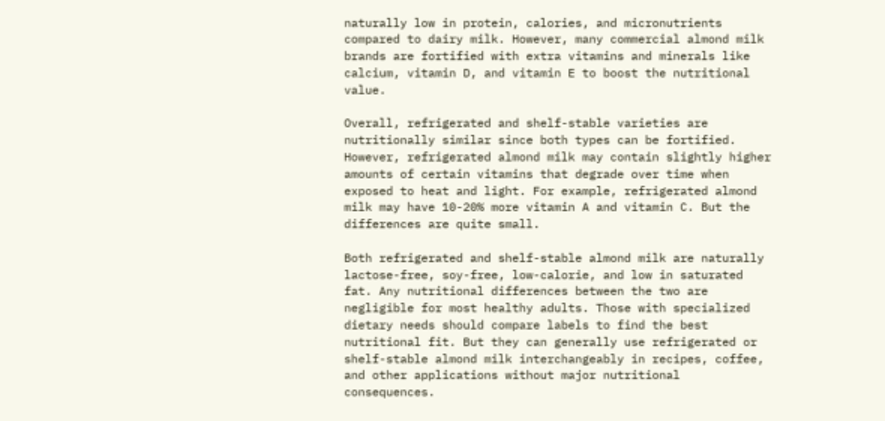naturally low in protein, calories, and micronutrients compared to dairy milk. However, many commercial almond milk brands are fortified with extra vitamins and minerals like calcium, vitamin D, and vitamin E to boost the nutritional value.

Overall, refrigerated and shelf-stable varieties are nutritionally similar since both types can be fortified. However, refrigerated almond milk may contain slightly higher amounts of certain vitamins that degrade over time when exposed to heat and light. For example, refrigerated almond milk may have 10-20% more vitamin A and vitamin C. But the differences are quite small.

Both refrigerated and shelf-stable almond milk are naturally lactose-free, soy-free, low-calorie, and low in saturated fat. Any nutritional differences between the two are negligible for most healthy adults. Those with specialized dietary needs should compare labels to find the best nutritional fit. But they can generally use refrigerated or shelf-stable almond milk interchangeably in recipes, coffee, and other applications without major nutritional consequences.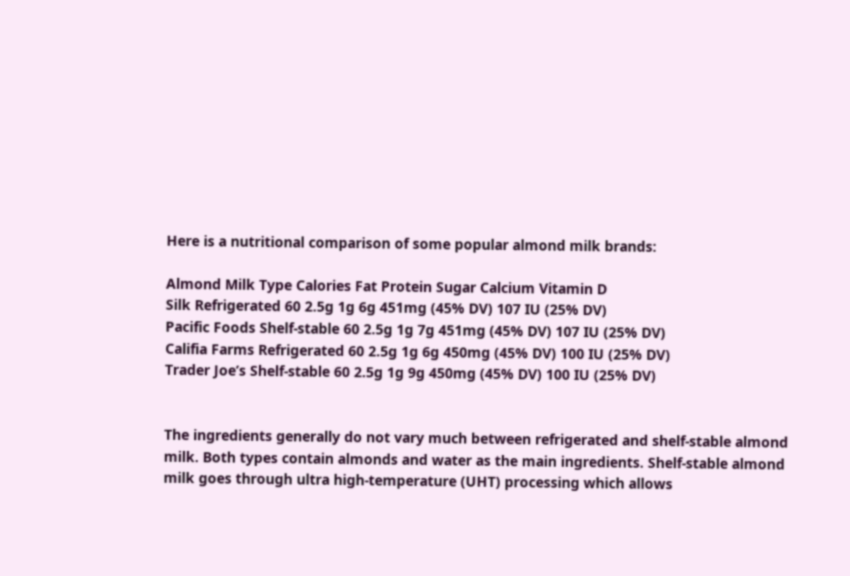Here is a nutritional comparison of some popular almond milk brands:

Almond Milk Type Calories Fat Protein Sugar Calcium Vitamin D
Silk Refrigerated 60 2.5g 1g 6g 451mg (45% DV) 107 IU (25% DV)
Pacific Foods Shelf-stable 60 2.5g 1g 7g 451mg (45% DV) 107 IU (25% DV)
Califia Farms Refrigerated 60 2.5g 1g 6g 450mg (45% DV) 100 IU (25% DV)
Trader Joe’s Shelf-stable 60 2.5g 1g 9g 450mg (45% DV) 100 IU (25% DV)


The ingredients generally do not vary much between refrigerated and shelf-stable almond milk. Both types contain almonds and water as the main ingredients. Shelf-stable almond milk goes through ultra high-temperature (UHT) processing which allows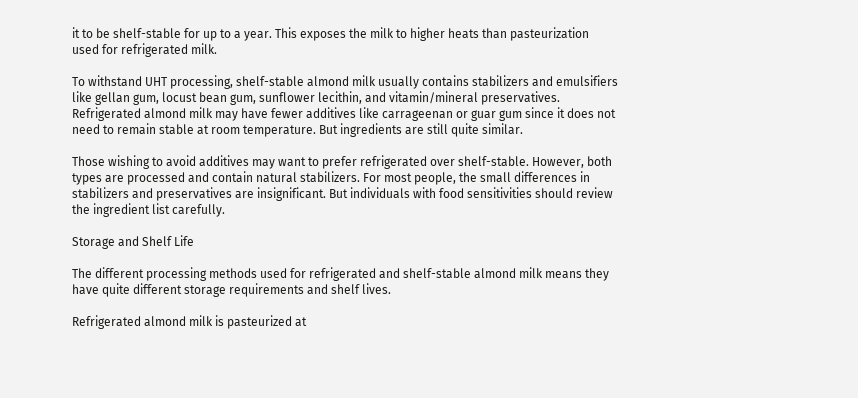it to be shelf-stable for up to a year. This exposes the milk to higher heats than pasteurization used for refrigerated milk.

To withstand UHT processing, shelf-stable almond milk usually contains stabilizers and emulsifiers like gellan gum, locust bean gum, sunflower lecithin, and vitamin/mineral preservatives. Refrigerated almond milk may have fewer additives like carrageenan or guar gum since it does not need to remain stable at room temperature. But ingredients are still quite similar.

Those wishing to avoid additives may want to prefer refrigerated over shelf-stable. However, both types are processed and contain natural stabilizers. For most people, the small differences in stabilizers and preservatives are insignificant. But individuals with food sensitivities should review the ingredient list carefully.

Storage and Shelf Life

The different processing methods used for refrigerated and shelf-stable almond milk means they have quite different storage requirements and shelf lives.

Refrigerated almond milk is pasteurized at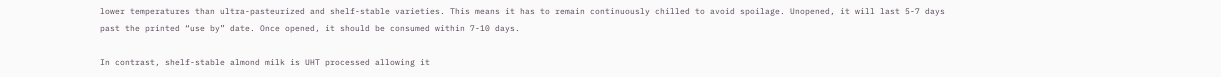lower temperatures than ultra-pasteurized and shelf-stable varieties. This means it has to remain continuously chilled to avoid spoilage. Unopened, it will last 5-7 days past the printed “use by” date. Once opened, it should be consumed within 7-10 days.

In contrast, shelf-stable almond milk is UHT processed allowing it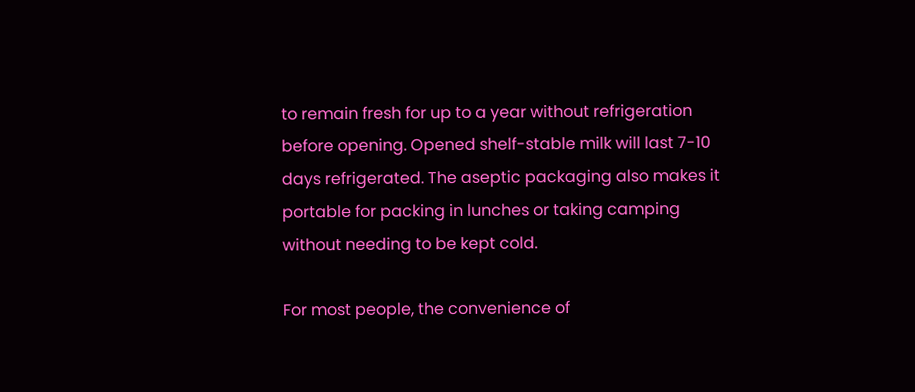to remain fresh for up to a year without refrigeration before opening. Opened shelf-stable milk will last 7-10 days refrigerated. The aseptic packaging also makes it portable for packing in lunches or taking camping without needing to be kept cold.

For most people, the convenience of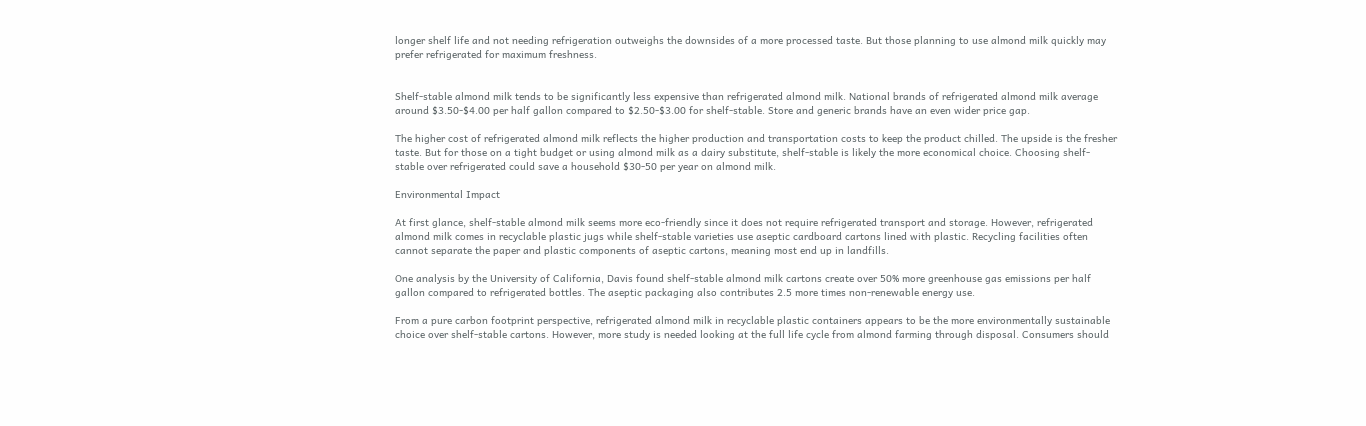longer shelf life and not needing refrigeration outweighs the downsides of a more processed taste. But those planning to use almond milk quickly may prefer refrigerated for maximum freshness.


Shelf-stable almond milk tends to be significantly less expensive than refrigerated almond milk. National brands of refrigerated almond milk average around $3.50-$4.00 per half gallon compared to $2.50-$3.00 for shelf-stable. Store and generic brands have an even wider price gap.

The higher cost of refrigerated almond milk reflects the higher production and transportation costs to keep the product chilled. The upside is the fresher taste. But for those on a tight budget or using almond milk as a dairy substitute, shelf-stable is likely the more economical choice. Choosing shelf-stable over refrigerated could save a household $30-50 per year on almond milk.

Environmental Impact

At first glance, shelf-stable almond milk seems more eco-friendly since it does not require refrigerated transport and storage. However, refrigerated almond milk comes in recyclable plastic jugs while shelf-stable varieties use aseptic cardboard cartons lined with plastic. Recycling facilities often cannot separate the paper and plastic components of aseptic cartons, meaning most end up in landfills.

One analysis by the University of California, Davis found shelf-stable almond milk cartons create over 50% more greenhouse gas emissions per half gallon compared to refrigerated bottles. The aseptic packaging also contributes 2.5 more times non-renewable energy use.

From a pure carbon footprint perspective, refrigerated almond milk in recyclable plastic containers appears to be the more environmentally sustainable choice over shelf-stable cartons. However, more study is needed looking at the full life cycle from almond farming through disposal. Consumers should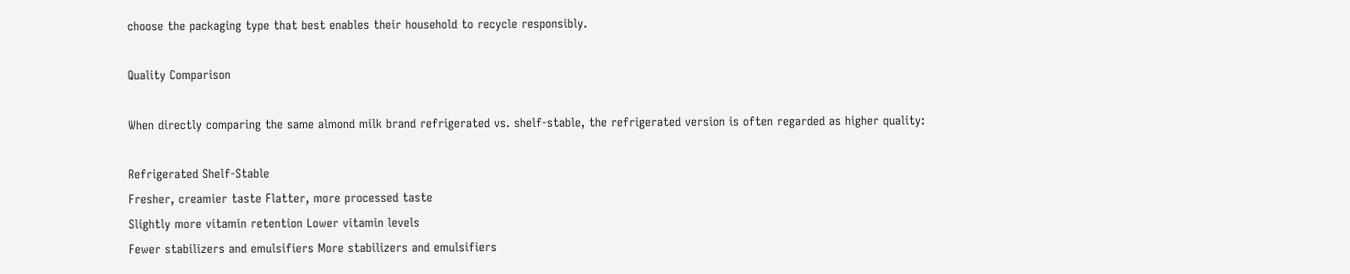choose the packaging type that best enables their household to recycle responsibly.

Quality Comparison

When directly comparing the same almond milk brand refrigerated vs. shelf-stable, the refrigerated version is often regarded as higher quality:

Refrigerated Shelf-Stable
Fresher, creamier taste Flatter, more processed taste
Slightly more vitamin retention Lower vitamin levels
Fewer stabilizers and emulsifiers More stabilizers and emulsifiers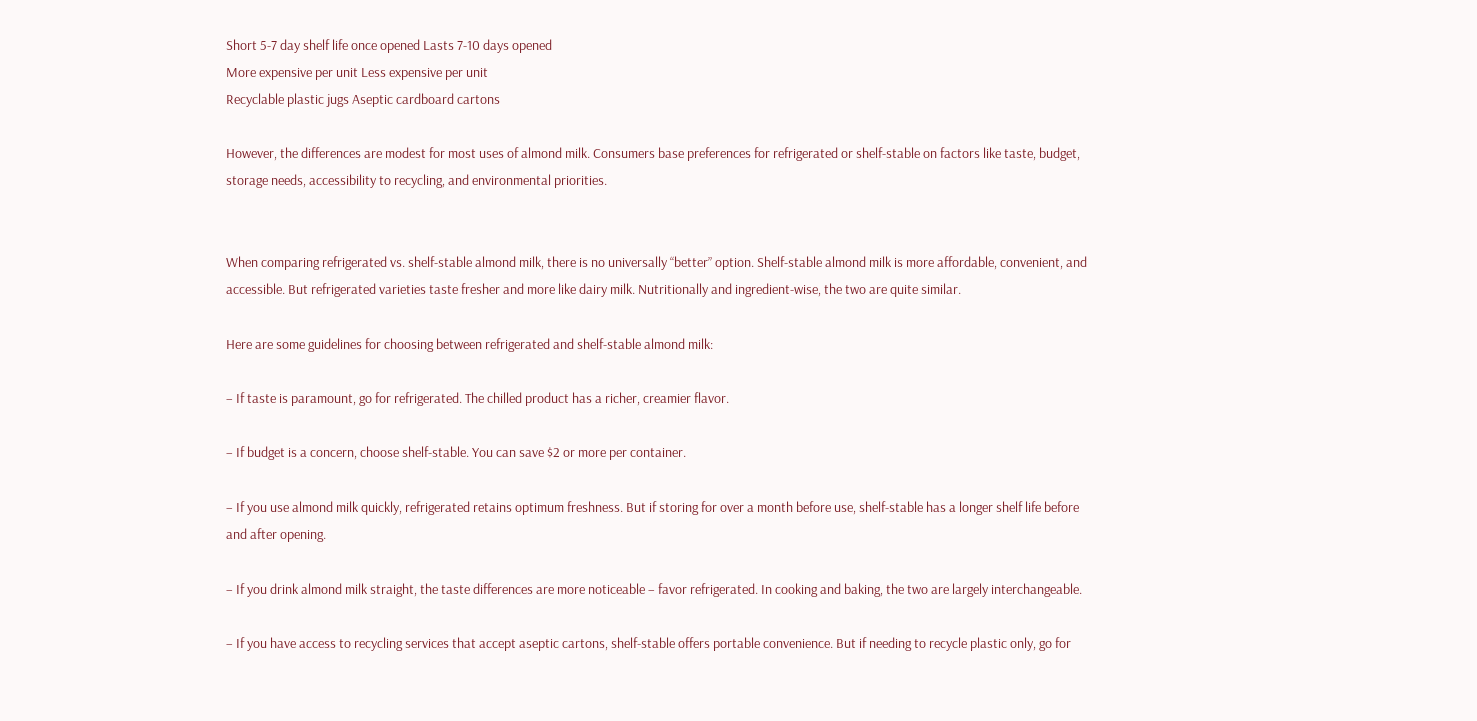Short 5-7 day shelf life once opened Lasts 7-10 days opened
More expensive per unit Less expensive per unit
Recyclable plastic jugs Aseptic cardboard cartons

However, the differences are modest for most uses of almond milk. Consumers base preferences for refrigerated or shelf-stable on factors like taste, budget, storage needs, accessibility to recycling, and environmental priorities.


When comparing refrigerated vs. shelf-stable almond milk, there is no universally “better” option. Shelf-stable almond milk is more affordable, convenient, and accessible. But refrigerated varieties taste fresher and more like dairy milk. Nutritionally and ingredient-wise, the two are quite similar.

Here are some guidelines for choosing between refrigerated and shelf-stable almond milk:

– If taste is paramount, go for refrigerated. The chilled product has a richer, creamier flavor.

– If budget is a concern, choose shelf-stable. You can save $2 or more per container.

– If you use almond milk quickly, refrigerated retains optimum freshness. But if storing for over a month before use, shelf-stable has a longer shelf life before and after opening.

– If you drink almond milk straight, the taste differences are more noticeable – favor refrigerated. In cooking and baking, the two are largely interchangeable.

– If you have access to recycling services that accept aseptic cartons, shelf-stable offers portable convenience. But if needing to recycle plastic only, go for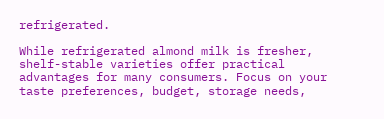refrigerated.

While refrigerated almond milk is fresher, shelf-stable varieties offer practical advantages for many consumers. Focus on your taste preferences, budget, storage needs,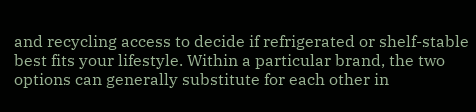and recycling access to decide if refrigerated or shelf-stable best fits your lifestyle. Within a particular brand, the two options can generally substitute for each other in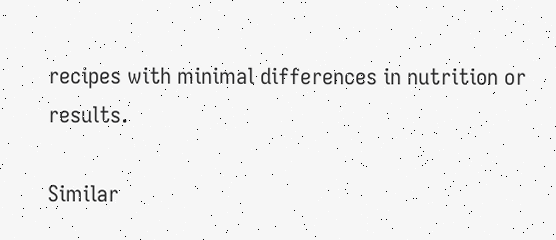recipes with minimal differences in nutrition or results.

Similar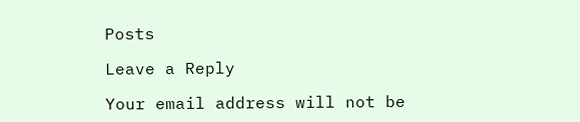Posts

Leave a Reply

Your email address will not be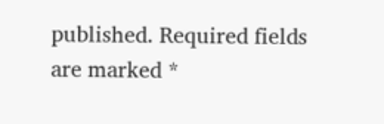published. Required fields are marked *